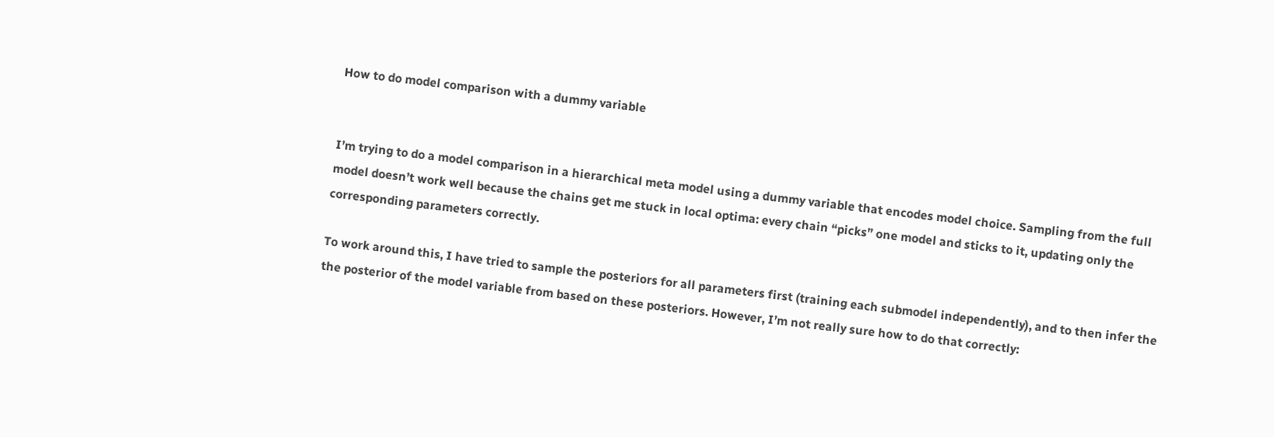How to do model comparison with a dummy variable


I’m trying to do a model comparison in a hierarchical meta model using a dummy variable that encodes model choice. Sampling from the full model doesn’t work well because the chains get me stuck in local optima: every chain “picks” one model and sticks to it, updating only the corresponding parameters correctly.

To work around this, I have tried to sample the posteriors for all parameters first (training each submodel independently), and to then infer the the posterior of the model variable from based on these posteriors. However, I’m not really sure how to do that correctly: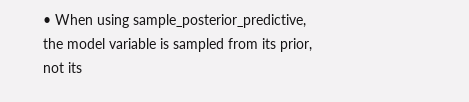• When using sample_posterior_predictive, the model variable is sampled from its prior, not its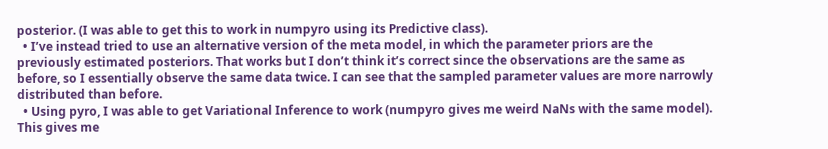posterior. (I was able to get this to work in numpyro using its Predictive class).
  • I’ve instead tried to use an alternative version of the meta model, in which the parameter priors are the previously estimated posteriors. That works but I don’t think it’s correct since the observations are the same as before, so I essentially observe the same data twice. I can see that the sampled parameter values are more narrowly distributed than before.
  • Using pyro, I was able to get Variational Inference to work (numpyro gives me weird NaNs with the same model). This gives me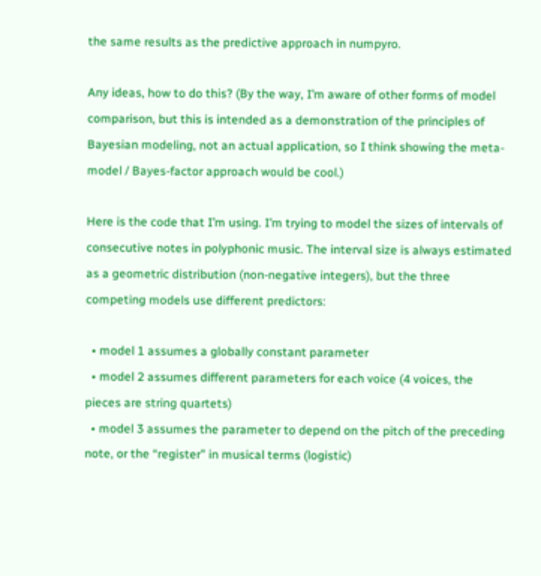the same results as the predictive approach in numpyro.

Any ideas, how to do this? (By the way, I’m aware of other forms of model comparison, but this is intended as a demonstration of the principles of Bayesian modeling, not an actual application, so I think showing the meta-model / Bayes-factor approach would be cool.)

Here is the code that I’m using. I’m trying to model the sizes of intervals of consecutive notes in polyphonic music. The interval size is always estimated as a geometric distribution (non-negative integers), but the three competing models use different predictors:

  • model 1 assumes a globally constant parameter
  • model 2 assumes different parameters for each voice (4 voices, the pieces are string quartets)
  • model 3 assumes the parameter to depend on the pitch of the preceding note, or the “register” in musical terms (logistic)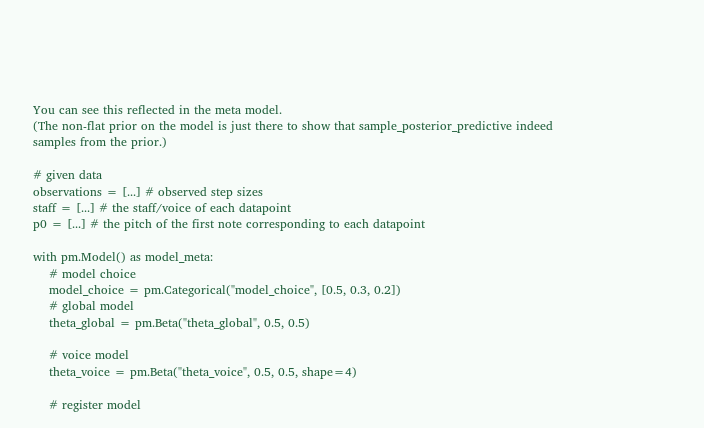You can see this reflected in the meta model.
(The non-flat prior on the model is just there to show that sample_posterior_predictive indeed samples from the prior.)

# given data
observations = [...] # observed step sizes
staff = [...] # the staff/voice of each datapoint
p0 = [...] # the pitch of the first note corresponding to each datapoint

with pm.Model() as model_meta:
    # model choice
    model_choice = pm.Categorical("model_choice", [0.5, 0.3, 0.2])
    # global model
    theta_global = pm.Beta("theta_global", 0.5, 0.5)

    # voice model
    theta_voice = pm.Beta("theta_voice", 0.5, 0.5, shape=4)

    # register model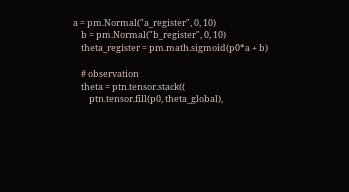a = pm.Normal("a_register", 0, 10)
    b = pm.Normal("b_register", 0, 10)
    theta_register = pm.math.sigmoid(p0*a + b)

    # observation
    theta = ptn.tensor.stack((
        ptn.tensor.fill(p0, theta_global),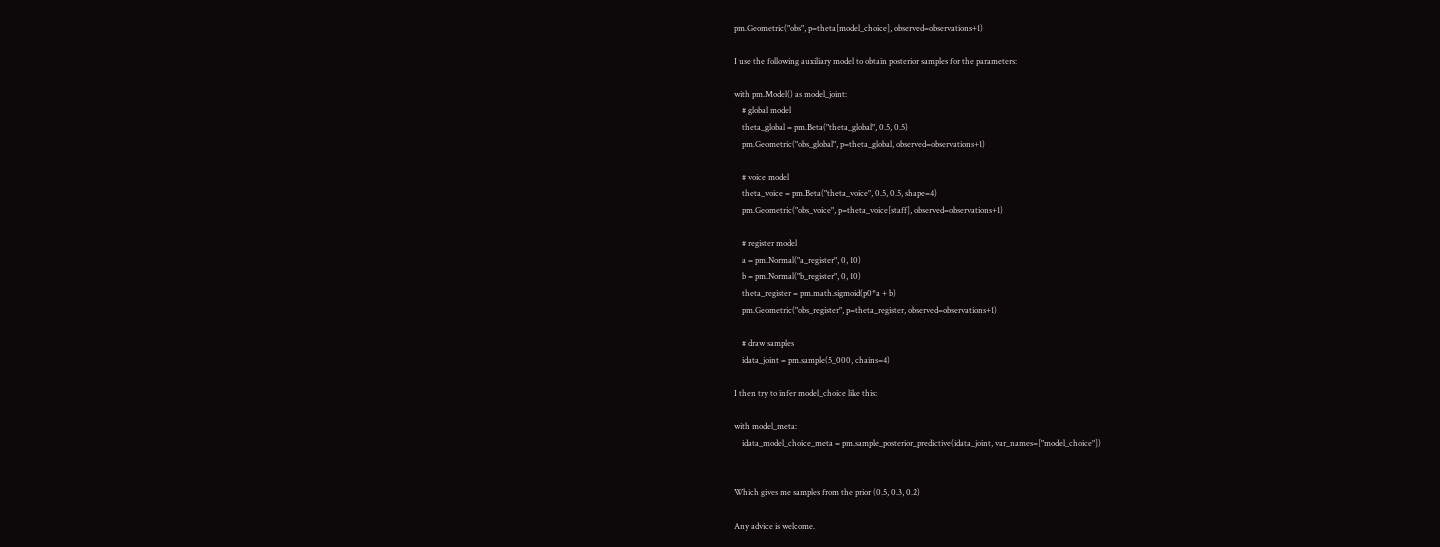pm.Geometric("obs", p=theta[model_choice], observed=observations+1)

I use the following auxiliary model to obtain posterior samples for the parameters:

with pm.Model() as model_joint:
    # global model
    theta_global = pm.Beta("theta_global", 0.5, 0.5)
    pm.Geometric("obs_global", p=theta_global, observed=observations+1)

    # voice model
    theta_voice = pm.Beta("theta_voice", 0.5, 0.5, shape=4)
    pm.Geometric("obs_voice", p=theta_voice[staff], observed=observations+1)

    # register model
    a = pm.Normal("a_register", 0, 10)
    b = pm.Normal("b_register", 0, 10)
    theta_register = pm.math.sigmoid(p0*a + b)
    pm.Geometric("obs_register", p=theta_register, observed=observations+1)

    # draw samples
    idata_joint = pm.sample(5_000, chains=4)

I then try to infer model_choice like this:

with model_meta:
    idata_model_choice_meta = pm.sample_posterior_predictive(idata_joint, var_names=["model_choice"])


Which gives me samples from the prior (0.5, 0.3, 0.2)

Any advice is welcome.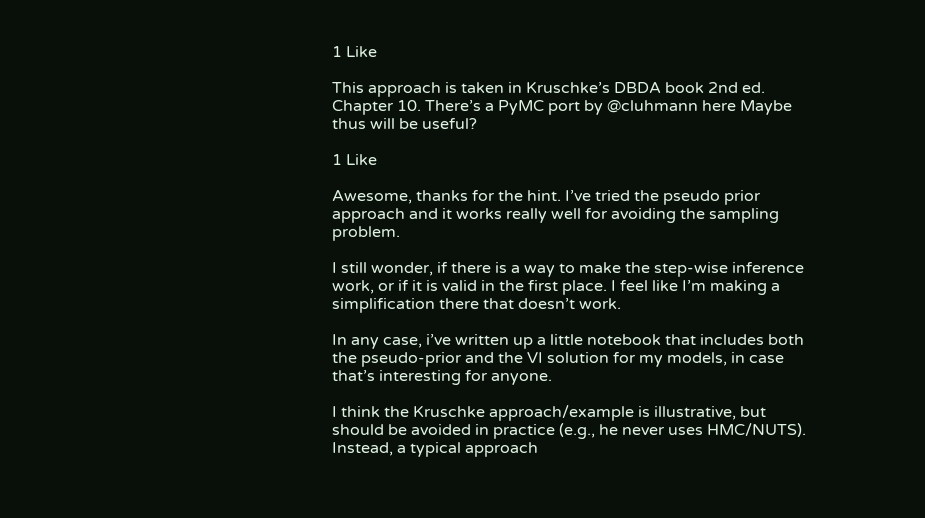1 Like

This approach is taken in Kruschke’s DBDA book 2nd ed. Chapter 10. There’s a PyMC port by @cluhmann here Maybe thus will be useful?

1 Like

Awesome, thanks for the hint. I’ve tried the pseudo prior approach and it works really well for avoiding the sampling problem.

I still wonder, if there is a way to make the step-wise inference work, or if it is valid in the first place. I feel like I’m making a simplification there that doesn’t work.

In any case, i’ve written up a little notebook that includes both the pseudo-prior and the VI solution for my models, in case that’s interesting for anyone.

I think the Kruschke approach/example is illustrative, but should be avoided in practice (e.g., he never uses HMC/NUTS). Instead, a typical approach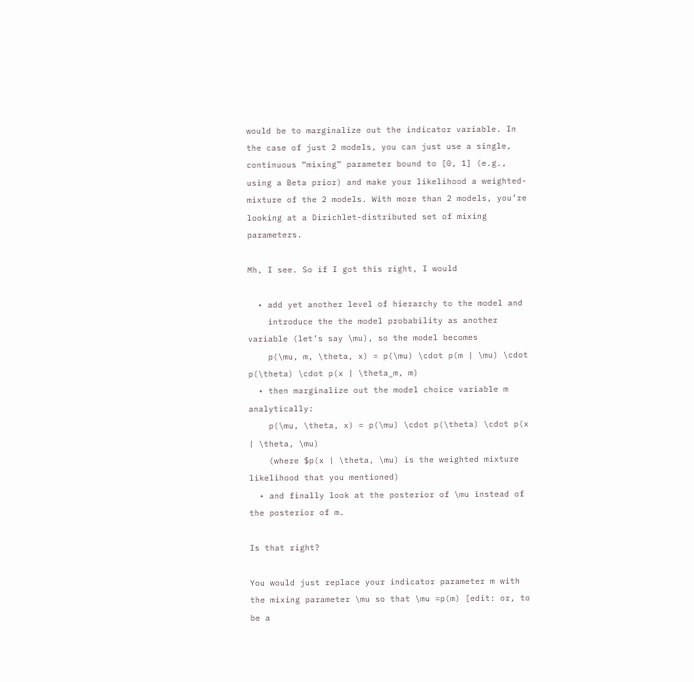would be to marginalize out the indicator variable. In the case of just 2 models, you can just use a single, continuous “mixing” parameter bound to [0, 1] (e.g., using a Beta prior) and make your likelihood a weighted-mixture of the 2 models. With more than 2 models, you’re looking at a Dirichlet-distributed set of mixing parameters.

Mh, I see. So if I got this right, I would

  • add yet another level of hierarchy to the model and
    introduce the the model probability as another variable (let’s say \mu), so the model becomes
    p(\mu, m, \theta, x) = p(\mu) \cdot p(m | \mu) \cdot p(\theta) \cdot p(x | \theta_m, m)
  • then marginalize out the model choice variable m analytically:
    p(\mu, \theta, x) = p(\mu) \cdot p(\theta) \cdot p(x | \theta, \mu)
    (where $p(x | \theta, \mu) is the weighted mixture likelihood that you mentioned)
  • and finally look at the posterior of \mu instead of the posterior of m.

Is that right?

You would just replace your indicator parameter m with the mixing parameter \mu so that \mu =p(m) [edit: or, to be a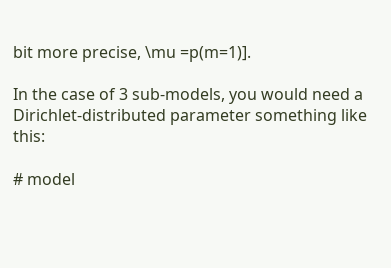bit more precise, \mu =p(m=1)].

In the case of 3 sub-models, you would need a Dirichlet-distributed parameter something like this:

# model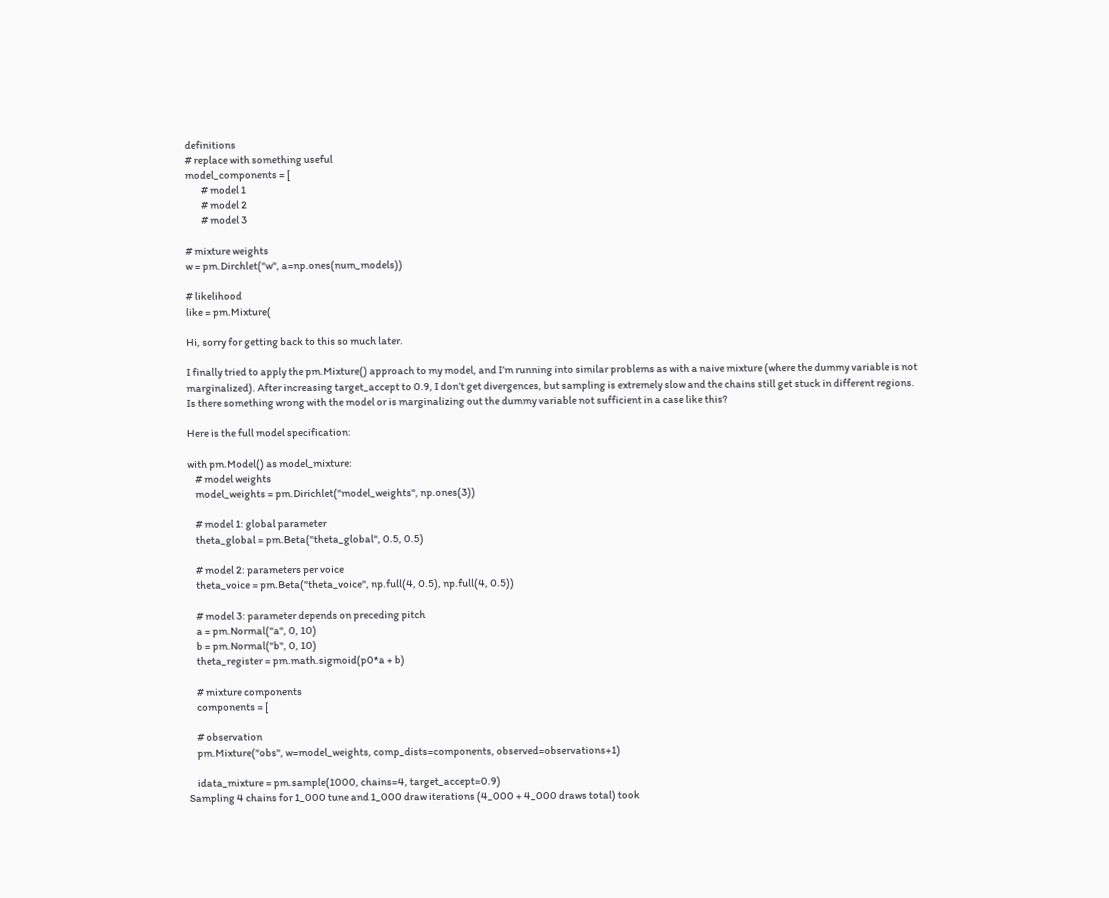definitions
# replace with something useful
model_components = [
        # model 1
        # model 2
        # model 3

# mixture weights
w = pm.Dirchlet("w", a=np.ones(num_models))

# likelihood
like = pm.Mixture(

Hi, sorry for getting back to this so much later.

I finally tried to apply the pm.Mixture() approach to my model, and I’m running into similar problems as with a naive mixture (where the dummy variable is not marginalized). After increasing target_accept to 0.9, I don’t get divergences, but sampling is extremely slow and the chains still get stuck in different regions. Is there something wrong with the model or is marginalizing out the dummy variable not sufficient in a case like this?

Here is the full model specification:

with pm.Model() as model_mixture:
    # model weights
    model_weights = pm.Dirichlet("model_weights", np.ones(3))

    # model 1: global parameter
    theta_global = pm.Beta("theta_global", 0.5, 0.5)

    # model 2: parameters per voice
    theta_voice = pm.Beta("theta_voice", np.full(4, 0.5), np.full(4, 0.5))

    # model 3: parameter depends on preceding pitch
    a = pm.Normal("a", 0, 10)
    b = pm.Normal("b", 0, 10)
    theta_register = pm.math.sigmoid(p0*a + b)

    # mixture components
    components = [

    # observation
    pm.Mixture("obs", w=model_weights, comp_dists=components, observed=observations+1)

    idata_mixture = pm.sample(1000, chains=4, target_accept=0.9)
Sampling 4 chains for 1_000 tune and 1_000 draw iterations (4_000 + 4_000 draws total) took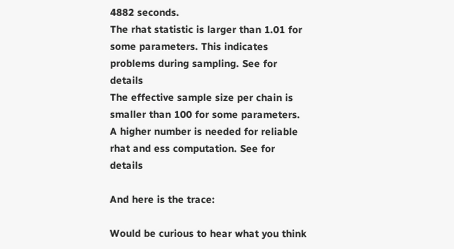4882 seconds.
The rhat statistic is larger than 1.01 for some parameters. This indicates problems during sampling. See for details
The effective sample size per chain is smaller than 100 for some parameters.  A higher number is needed for reliable rhat and ess computation. See for details

And here is the trace:

Would be curious to hear what you think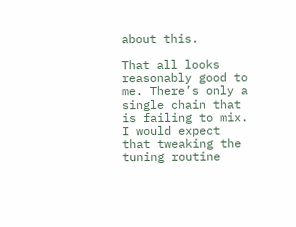about this.

That all looks reasonably good to me. There’s only a single chain that is failing to mix. I would expect that tweaking the tuning routine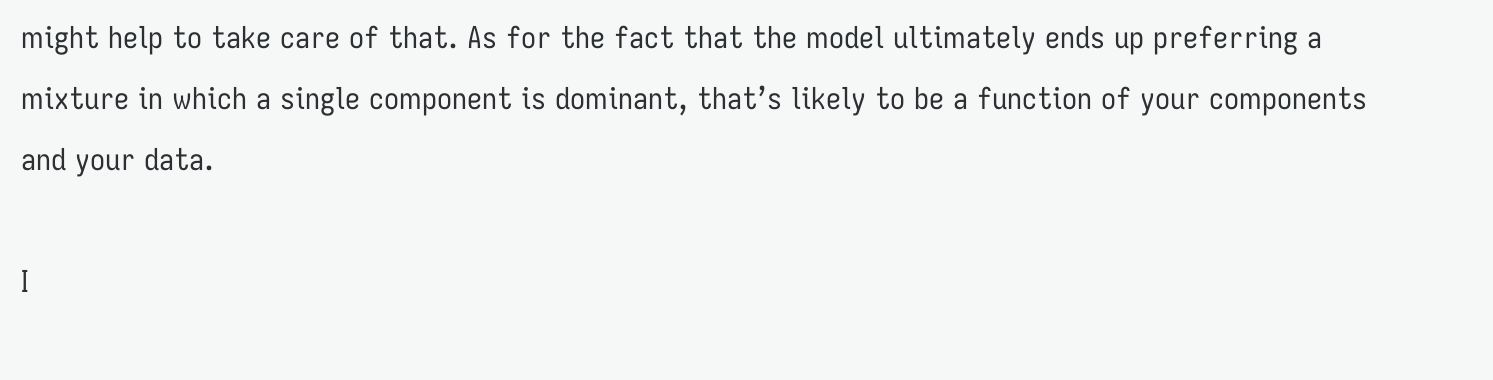might help to take care of that. As for the fact that the model ultimately ends up preferring a mixture in which a single component is dominant, that’s likely to be a function of your components and your data.

I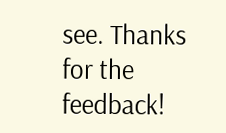see. Thanks for the feedback!